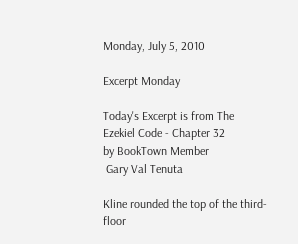Monday, July 5, 2010

Excerpt Monday

Today's Excerpt is from The Ezekiel Code - Chapter 32
by BookTown Member
 Gary Val Tenuta

Kline rounded the top of the third-floor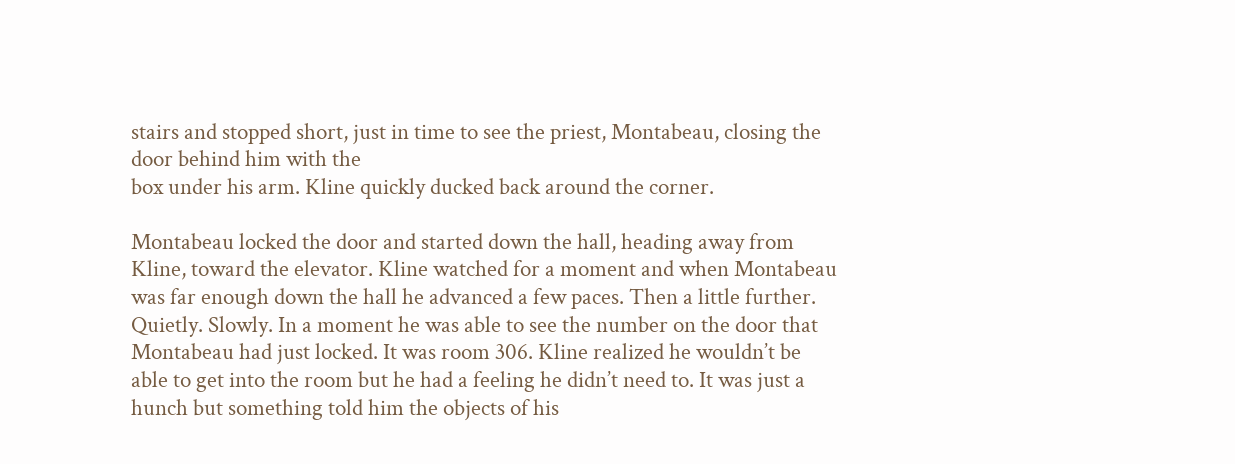stairs and stopped short, just in time to see the priest, Montabeau, closing the door behind him with the
box under his arm. Kline quickly ducked back around the corner.

Montabeau locked the door and started down the hall, heading away from Kline, toward the elevator. Kline watched for a moment and when Montabeau was far enough down the hall he advanced a few paces. Then a little further. Quietly. Slowly. In a moment he was able to see the number on the door that Montabeau had just locked. It was room 306. Kline realized he wouldn’t be able to get into the room but he had a feeling he didn’t need to. It was just a hunch but something told him the objects of his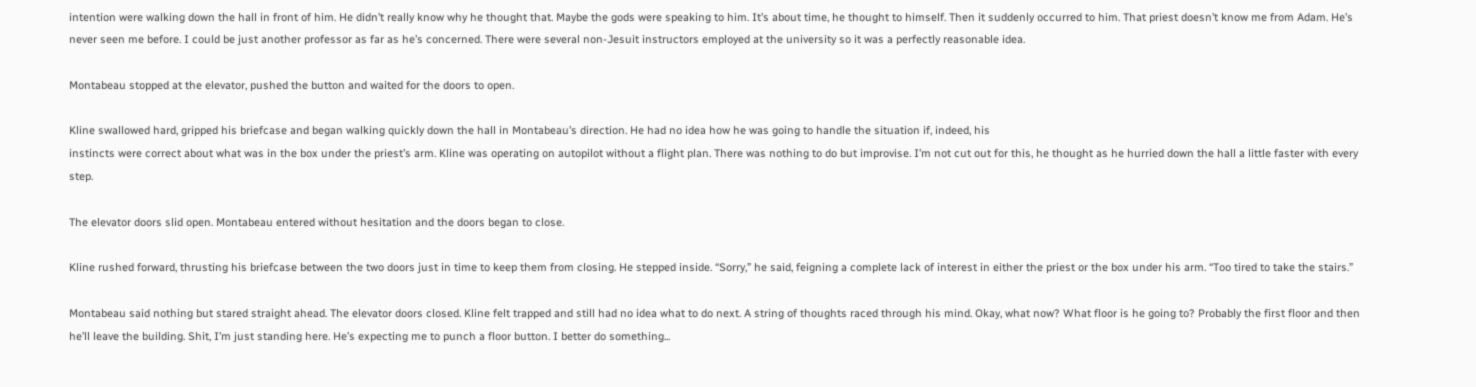intention were walking down the hall in front of him. He didn’t really know why he thought that. Maybe the gods were speaking to him. It’s about time, he thought to himself. Then it suddenly occurred to him. That priest doesn’t know me from Adam. He’s never seen me before. I could be just another professor as far as he’s concerned. There were several non-Jesuit instructors employed at the university so it was a perfectly reasonable idea.

Montabeau stopped at the elevator, pushed the button and waited for the doors to open.

Kline swallowed hard, gripped his briefcase and began walking quickly down the hall in Montabeau’s direction. He had no idea how he was going to handle the situation if, indeed, his
instincts were correct about what was in the box under the priest’s arm. Kline was operating on autopilot without a flight plan. There was nothing to do but improvise. I’m not cut out for this, he thought as he hurried down the hall a little faster with every step.

The elevator doors slid open. Montabeau entered without hesitation and the doors began to close.

Kline rushed forward, thrusting his briefcase between the two doors just in time to keep them from closing. He stepped inside. “Sorry,” he said, feigning a complete lack of interest in either the priest or the box under his arm. “Too tired to take the stairs.”

Montabeau said nothing but stared straight ahead. The elevator doors closed. Kline felt trapped and still had no idea what to do next. A string of thoughts raced through his mind. Okay, what now? What floor is he going to? Probably the first floor and then he’ll leave the building. Shit, I’m just standing here. He’s expecting me to punch a floor button. I better do something...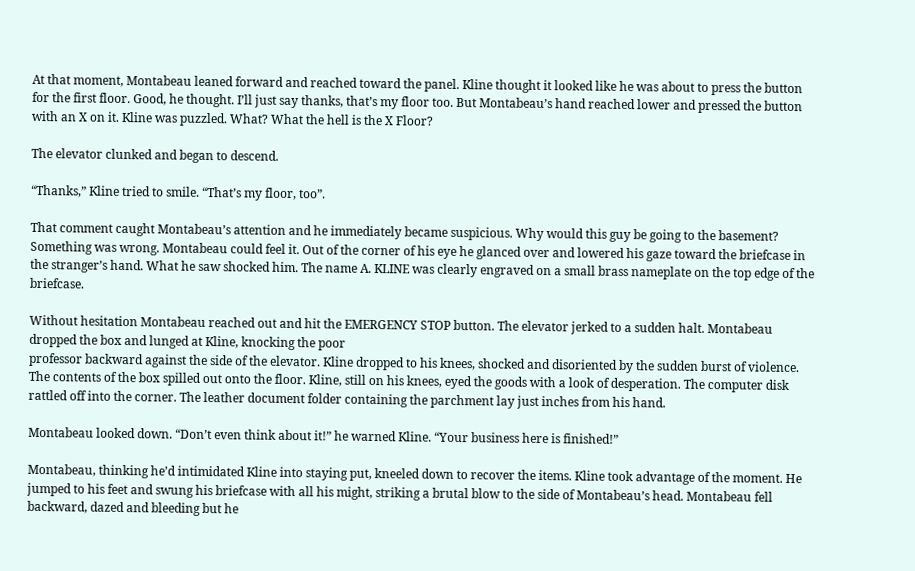At that moment, Montabeau leaned forward and reached toward the panel. Kline thought it looked like he was about to press the button for the first floor. Good, he thought. I’ll just say thanks, that’s my floor too. But Montabeau’s hand reached lower and pressed the button with an X on it. Kline was puzzled. What? What the hell is the X Floor?

The elevator clunked and began to descend.

“Thanks,” Kline tried to smile. “That’s my floor, too”.

That comment caught Montabeau’s attention and he immediately became suspicious. Why would this guy be going to the basement? Something was wrong. Montabeau could feel it. Out of the corner of his eye he glanced over and lowered his gaze toward the briefcase in the stranger’s hand. What he saw shocked him. The name A. KLINE was clearly engraved on a small brass nameplate on the top edge of the briefcase.

Without hesitation Montabeau reached out and hit the EMERGENCY STOP button. The elevator jerked to a sudden halt. Montabeau dropped the box and lunged at Kline, knocking the poor
professor backward against the side of the elevator. Kline dropped to his knees, shocked and disoriented by the sudden burst of violence. The contents of the box spilled out onto the floor. Kline, still on his knees, eyed the goods with a look of desperation. The computer disk rattled off into the corner. The leather document folder containing the parchment lay just inches from his hand.

Montabeau looked down. “Don’t even think about it!” he warned Kline. “Your business here is finished!”

Montabeau, thinking he’d intimidated Kline into staying put, kneeled down to recover the items. Kline took advantage of the moment. He jumped to his feet and swung his briefcase with all his might, striking a brutal blow to the side of Montabeau’s head. Montabeau fell backward, dazed and bleeding but he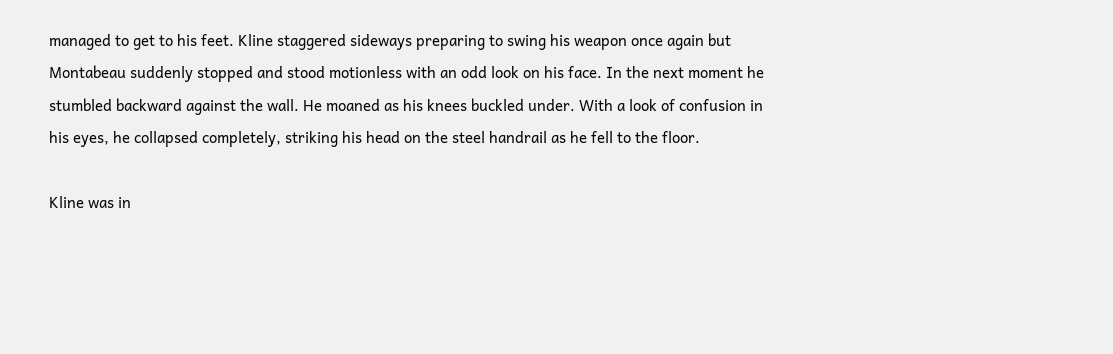managed to get to his feet. Kline staggered sideways preparing to swing his weapon once again but Montabeau suddenly stopped and stood motionless with an odd look on his face. In the next moment he stumbled backward against the wall. He moaned as his knees buckled under. With a look of confusion in his eyes, he collapsed completely, striking his head on the steel handrail as he fell to the floor.

Kline was in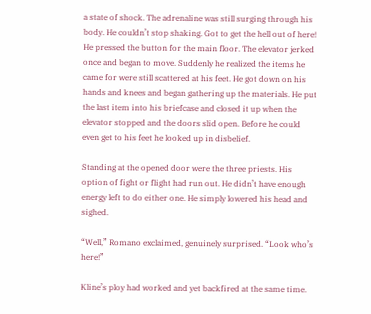a state of shock. The adrenaline was still surging through his body. He couldn’t stop shaking. Got to get the hell out of here! He pressed the button for the main floor. The elevator jerked once and began to move. Suddenly he realized the items he came for were still scattered at his feet. He got down on his hands and knees and began gathering up the materials. He put the last item into his briefcase and closed it up when the elevator stopped and the doors slid open. Before he could even get to his feet he looked up in disbelief.

Standing at the opened door were the three priests. His option of fight or flight had run out. He didn’t have enough energy left to do either one. He simply lowered his head and sighed.

“Well,” Romano exclaimed, genuinely surprised. “Look who’s here!”

Kline’s ploy had worked and yet backfired at the same time.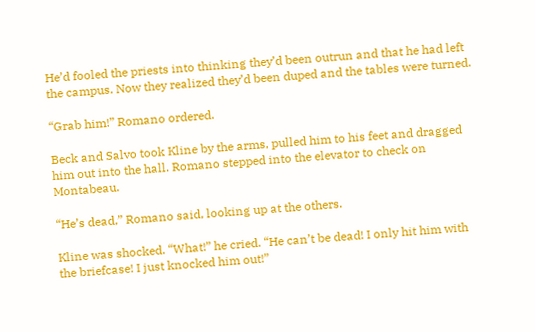He’d fooled the priests into thinking they’d been outrun and that he had left the campus. Now they realized they’d been duped and the tables were turned.

“Grab him!” Romano ordered.

Beck and Salvo took Kline by the arms, pulled him to his feet and dragged him out into the hall. Romano stepped into the elevator to check on Montabeau.

“He’s dead,” Romano said, looking up at the others.

Kline was shocked. “What!” he cried. “He can’t be dead! I only hit him with the briefcase! I just knocked him out!”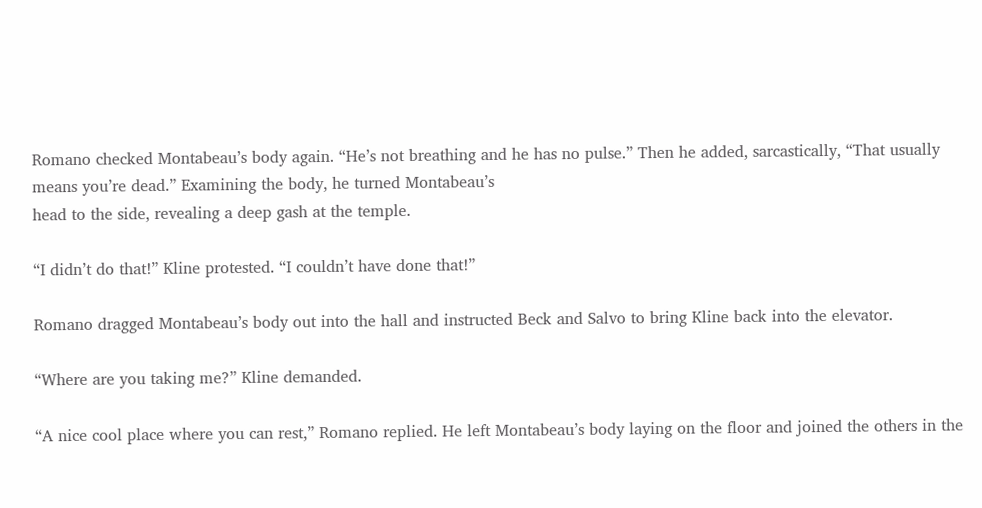Romano checked Montabeau’s body again. “He’s not breathing and he has no pulse.” Then he added, sarcastically, “That usually means you’re dead.” Examining the body, he turned Montabeau’s
head to the side, revealing a deep gash at the temple.

“I didn’t do that!” Kline protested. “I couldn’t have done that!”

Romano dragged Montabeau’s body out into the hall and instructed Beck and Salvo to bring Kline back into the elevator.

“Where are you taking me?” Kline demanded.

“A nice cool place where you can rest,” Romano replied. He left Montabeau’s body laying on the floor and joined the others in the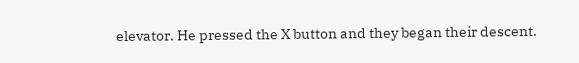elevator. He pressed the X button and they began their descent.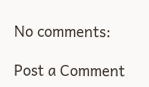No comments:

Post a Comment